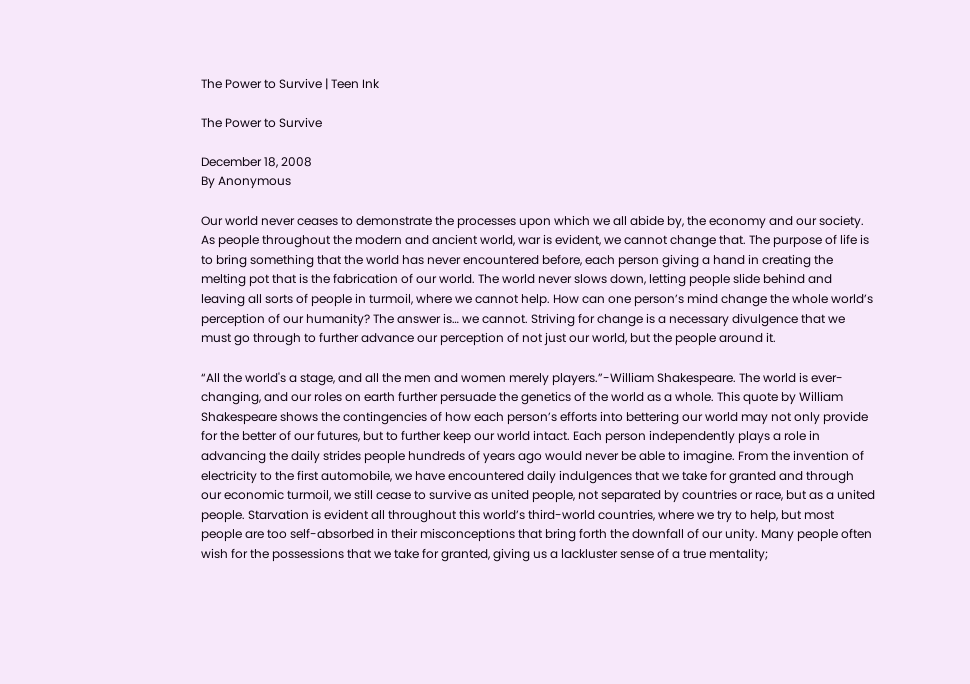The Power to Survive | Teen Ink

The Power to Survive

December 18, 2008
By Anonymous

Our world never ceases to demonstrate the processes upon which we all abide by, the economy and our society. As people throughout the modern and ancient world, war is evident, we cannot change that. The purpose of life is to bring something that the world has never encountered before, each person giving a hand in creating the melting pot that is the fabrication of our world. The world never slows down, letting people slide behind and leaving all sorts of people in turmoil, where we cannot help. How can one person’s mind change the whole world’s perception of our humanity? The answer is… we cannot. Striving for change is a necessary divulgence that we must go through to further advance our perception of not just our world, but the people around it.

“All the world's a stage, and all the men and women merely players.”-William Shakespeare. The world is ever-changing, and our roles on earth further persuade the genetics of the world as a whole. This quote by William Shakespeare shows the contingencies of how each person’s efforts into bettering our world may not only provide for the better of our futures, but to further keep our world intact. Each person independently plays a role in advancing the daily strides people hundreds of years ago would never be able to imagine. From the invention of electricity to the first automobile, we have encountered daily indulgences that we take for granted and through our economic turmoil, we still cease to survive as united people, not separated by countries or race, but as a united people. Starvation is evident all throughout this world’s third-world countries, where we try to help, but most people are too self-absorbed in their misconceptions that bring forth the downfall of our unity. Many people often wish for the possessions that we take for granted, giving us a lackluster sense of a true mentality;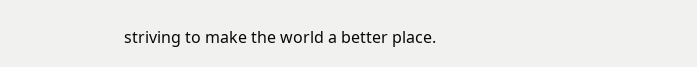striving to make the world a better place.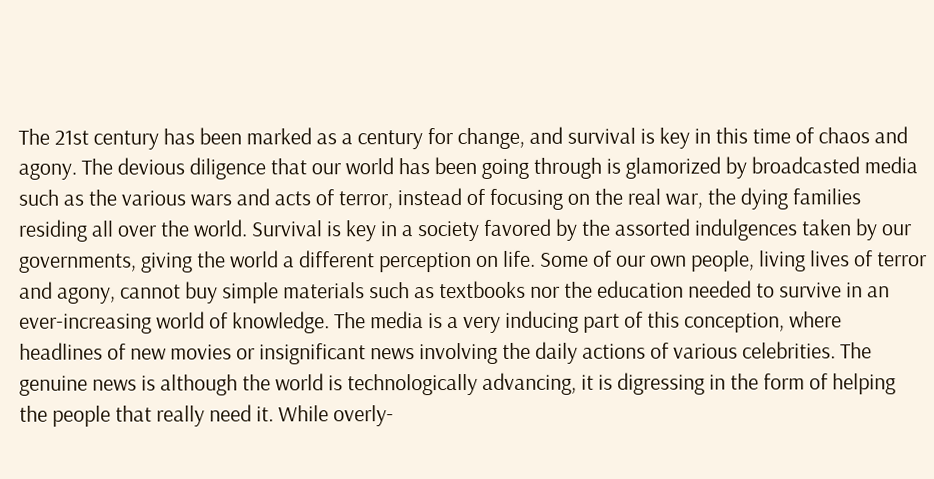The 21st century has been marked as a century for change, and survival is key in this time of chaos and agony. The devious diligence that our world has been going through is glamorized by broadcasted media such as the various wars and acts of terror, instead of focusing on the real war, the dying families residing all over the world. Survival is key in a society favored by the assorted indulgences taken by our governments, giving the world a different perception on life. Some of our own people, living lives of terror and agony, cannot buy simple materials such as textbooks nor the education needed to survive in an ever-increasing world of knowledge. The media is a very inducing part of this conception, where headlines of new movies or insignificant news involving the daily actions of various celebrities. The genuine news is although the world is technologically advancing, it is digressing in the form of helping the people that really need it. While overly-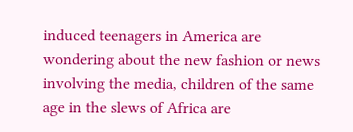induced teenagers in America are wondering about the new fashion or news involving the media, children of the same age in the slews of Africa are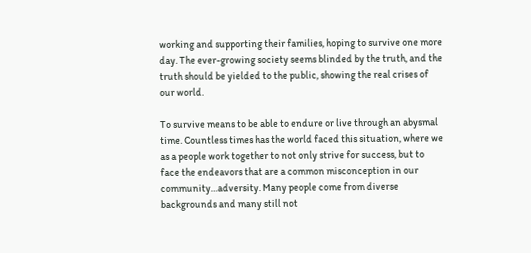working and supporting their families, hoping to survive one more day. The ever-growing society seems blinded by the truth, and the truth should be yielded to the public, showing the real crises of our world.

To survive means to be able to endure or live through an abysmal time. Countless times has the world faced this situation, where we as a people work together to not only strive for success, but to face the endeavors that are a common misconception in our community…adversity. Many people come from diverse backgrounds and many still not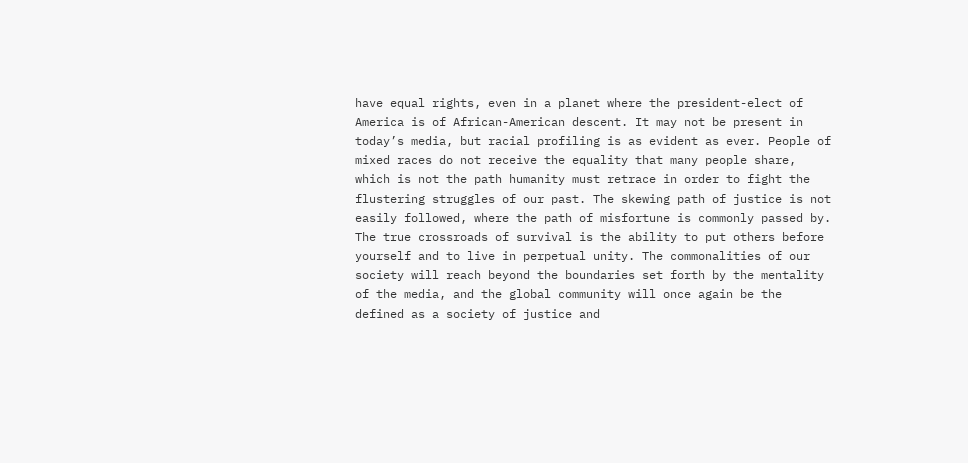have equal rights, even in a planet where the president-elect of America is of African-American descent. It may not be present in today’s media, but racial profiling is as evident as ever. People of mixed races do not receive the equality that many people share, which is not the path humanity must retrace in order to fight the flustering struggles of our past. The skewing path of justice is not easily followed, where the path of misfortune is commonly passed by. The true crossroads of survival is the ability to put others before yourself and to live in perpetual unity. The commonalities of our society will reach beyond the boundaries set forth by the mentality of the media, and the global community will once again be the defined as a society of justice and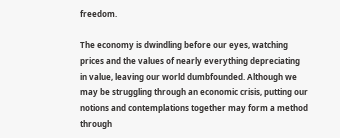freedom.

The economy is dwindling before our eyes, watching prices and the values of nearly everything depreciating in value, leaving our world dumbfounded. Although we may be struggling through an economic crisis, putting our notions and contemplations together may form a method through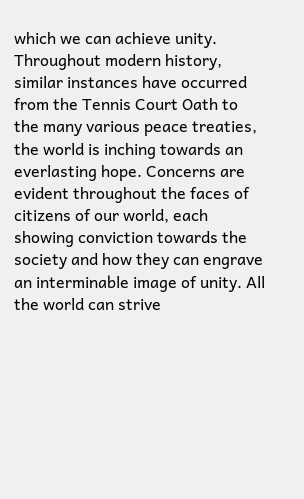which we can achieve unity. Throughout modern history, similar instances have occurred from the Tennis Court Oath to the many various peace treaties, the world is inching towards an everlasting hope. Concerns are evident throughout the faces of citizens of our world, each showing conviction towards the society and how they can engrave an interminable image of unity. All the world can strive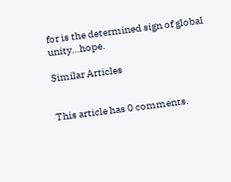for is the determined sign of global unity…hope.

Similar Articles


This article has 0 comments.